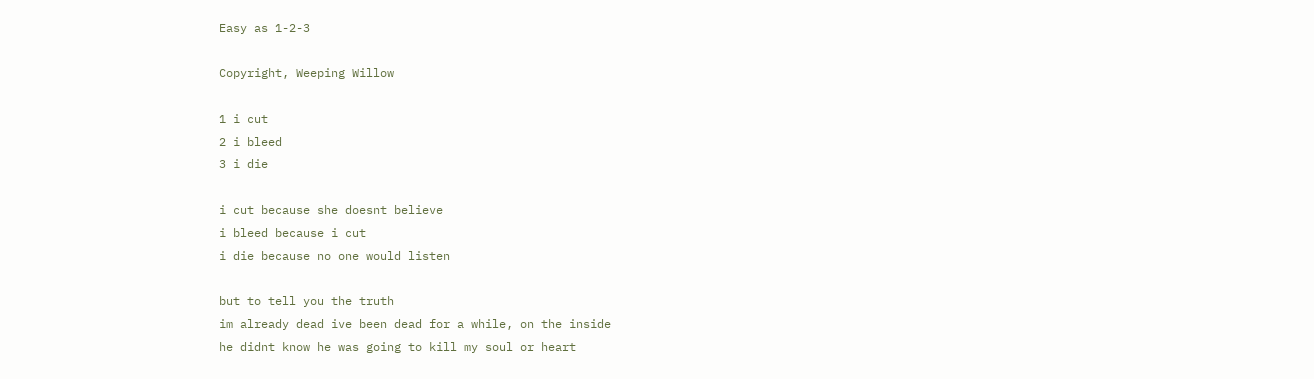Easy as 1-2-3

Copyright, Weeping Willow

1 i cut
2 i bleed
3 i die

i cut because she doesnt believe
i bleed because i cut
i die because no one would listen

but to tell you the truth
im already dead ive been dead for a while, on the inside
he didnt know he was going to kill my soul or heart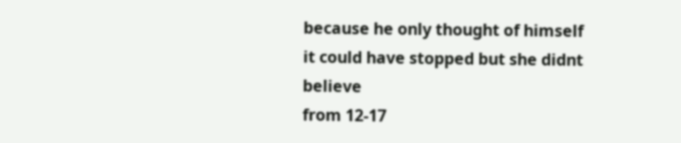because he only thought of himself
it could have stopped but she didnt believe
from 12-17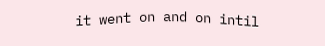it went on and on intil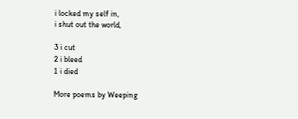i locked my self in,
i shut out the world,

3 i cut
2 i bleed
1 i died

More poems by Weeping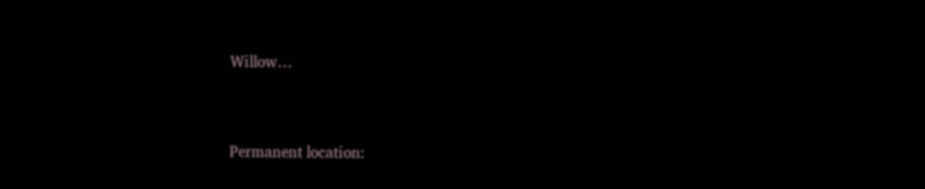Willow…


Permanent location: